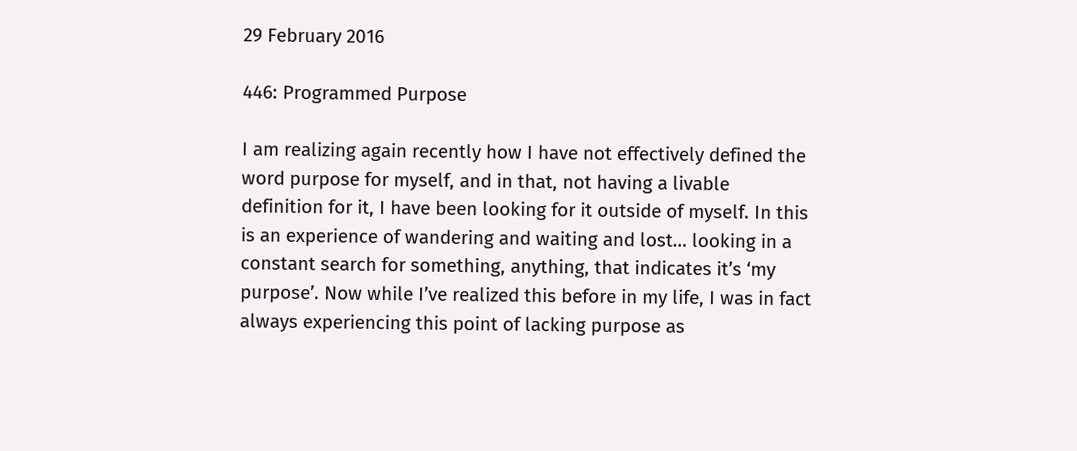29 February 2016

446: Programmed Purpose

I am realizing again recently how I have not effectively defined the word purpose for myself, and in that, not having a livable definition for it, I have been looking for it outside of myself. In this is an experience of wandering and waiting and lost… looking in a constant search for something, anything, that indicates it’s ‘my purpose’. Now while I’ve realized this before in my life, I was in fact always experiencing this point of lacking purpose as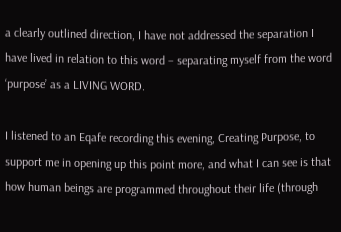a clearly outlined direction, I have not addressed the separation I have lived in relation to this word – separating myself from the word ‘purpose’ as a LIVING WORD.

I listened to an Eqafe recording this evening, Creating Purpose, to support me in opening up this point more, and what I can see is that how human beings are programmed throughout their life (through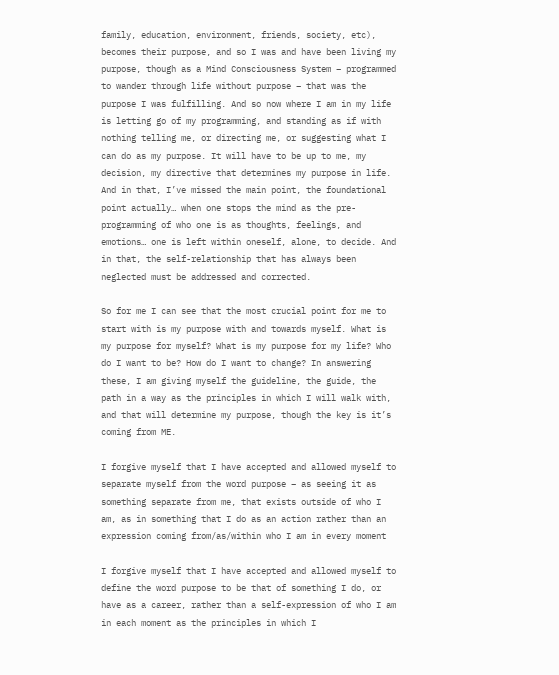family, education, environment, friends, society, etc), becomes their purpose, and so I was and have been living my purpose, though as a Mind Consciousness System – programmed to wander through life without purpose – that was the purpose I was fulfilling. And so now where I am in my life is letting go of my programming, and standing as if with nothing telling me, or directing me, or suggesting what I can do as my purpose. It will have to be up to me, my decision, my directive that determines my purpose in life. And in that, I’ve missed the main point, the foundational point actually… when one stops the mind as the pre-programming of who one is as thoughts, feelings, and emotions… one is left within oneself, alone, to decide. And in that, the self-relationship that has always been neglected must be addressed and corrected.

So for me I can see that the most crucial point for me to start with is my purpose with and towards myself. What is my purpose for myself? What is my purpose for my life? Who do I want to be? How do I want to change? In answering these, I am giving myself the guideline, the guide, the path in a way as the principles in which I will walk with, and that will determine my purpose, though the key is it’s coming from ME.

I forgive myself that I have accepted and allowed myself to separate myself from the word purpose – as seeing it as something separate from me, that exists outside of who I am, as in something that I do as an action rather than an expression coming from/as/within who I am in every moment

I forgive myself that I have accepted and allowed myself to define the word purpose to be that of something I do, or have as a career, rather than a self-expression of who I am in each moment as the principles in which I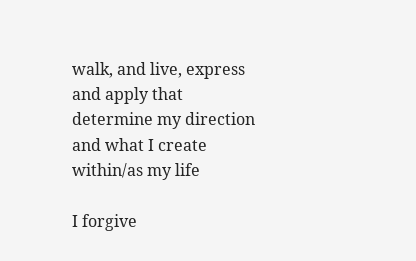walk, and live, express and apply that determine my direction and what I create within/as my life

I forgive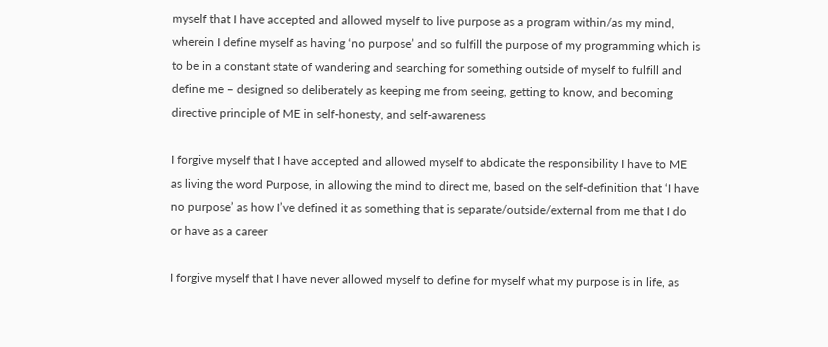myself that I have accepted and allowed myself to live purpose as a program within/as my mind, wherein I define myself as having ‘no purpose’ and so fulfill the purpose of my programming which is to be in a constant state of wandering and searching for something outside of myself to fulfill and define me – designed so deliberately as keeping me from seeing, getting to know, and becoming directive principle of ME in self-honesty, and self-awareness

I forgive myself that I have accepted and allowed myself to abdicate the responsibility I have to ME as living the word Purpose, in allowing the mind to direct me, based on the self-definition that ‘I have no purpose’ as how I’ve defined it as something that is separate/outside/external from me that I do or have as a career

I forgive myself that I have never allowed myself to define for myself what my purpose is in life, as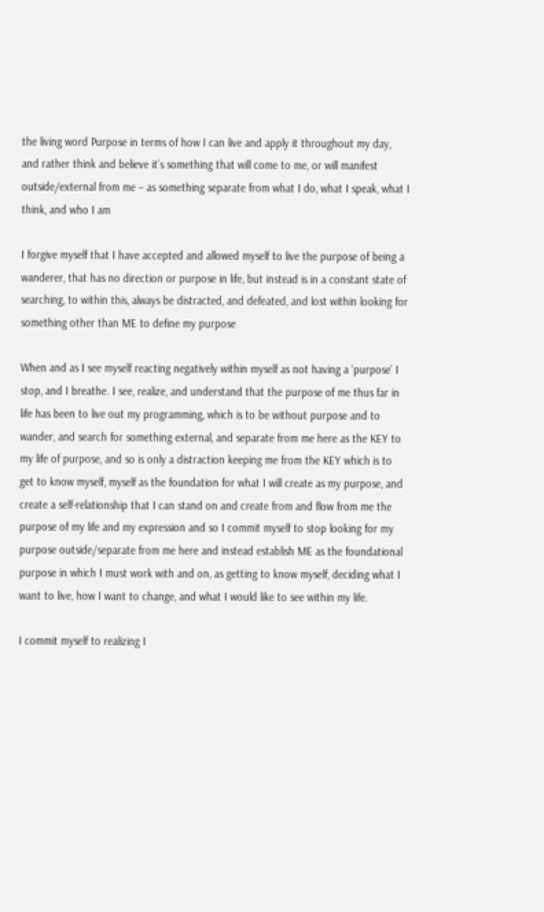the living word Purpose in terms of how I can live and apply it throughout my day, and rather think and believe it’s something that will come to me, or will manifest outside/external from me – as something separate from what I do, what I speak, what I think, and who I am

I forgive myself that I have accepted and allowed myself to live the purpose of being a wanderer, that has no direction or purpose in life, but instead is in a constant state of searching, to within this, always be distracted, and defeated, and lost within looking for something other than ME to define my purpose

When and as I see myself reacting negatively within myself as not having a ‘purpose’ I stop, and I breathe. I see, realize, and understand that the purpose of me thus far in life has been to live out my programming, which is to be without purpose and to wander, and search for something external, and separate from me here as the KEY to my life of purpose, and so is only a distraction keeping me from the KEY which is to get to know myself, myself as the foundation for what I will create as my purpose, and create a self-relationship that I can stand on and create from and flow from me the purpose of my life and my expression and so I commit myself to stop looking for my purpose outside/separate from me here and instead establish ME as the foundational purpose in which I must work with and on, as getting to know myself, deciding what I want to live, how I want to change, and what I would like to see within my life.

I commit myself to realizing I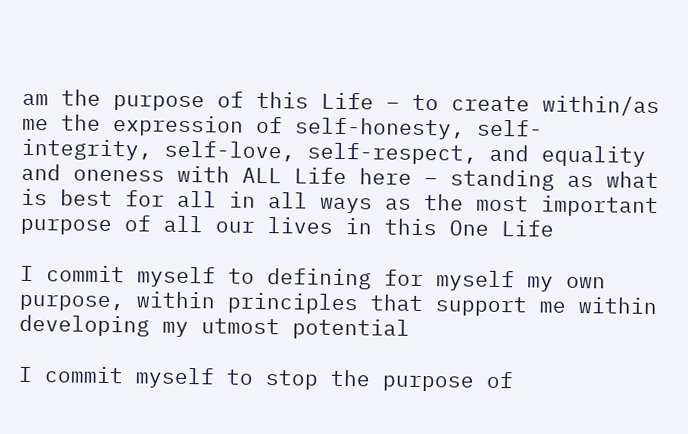am the purpose of this Life – to create within/as me the expression of self-honesty, self-integrity, self-love, self-respect, and equality and oneness with ALL Life here – standing as what is best for all in all ways as the most important purpose of all our lives in this One Life

I commit myself to defining for myself my own purpose, within principles that support me within developing my utmost potential

I commit myself to stop the purpose of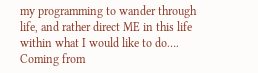my programming to wander through life, and rather direct ME in this life within what I would like to do…. Coming from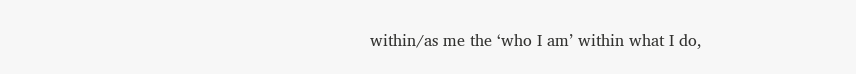within/as me the ‘who I am’ within what I do,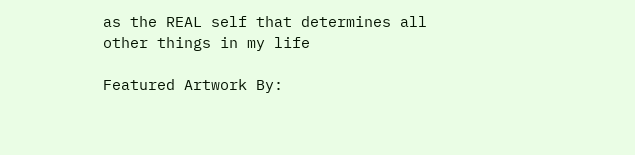as the REAL self that determines all other things in my life

Featured Artwork By: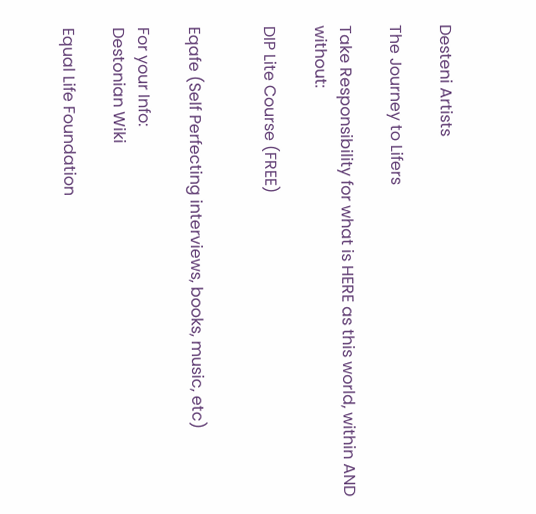Desteni Artists

The Journey to Lifers

Take Responsibility for what is HERE as this world, within AND without:

DIP Lite Course (FREE)


Eqafe (Self Perfecting interviews, books, music, etc)

For your Info:
Destonian Wiki

Equal Life Foundation